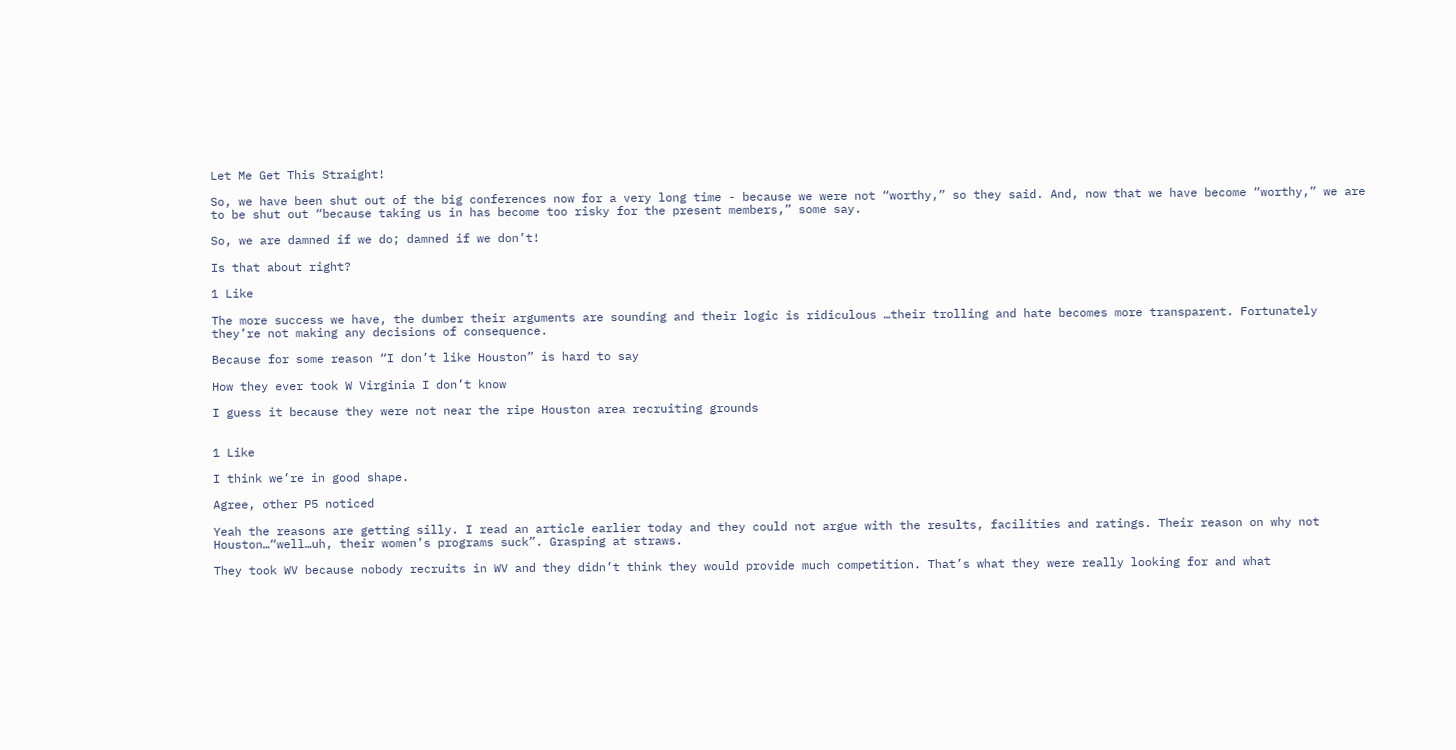Let Me Get This Straight!

So, we have been shut out of the big conferences now for a very long time - because we were not “worthy,” so they said. And, now that we have become “worthy,” we are to be shut out “because taking us in has become too risky for the present members,” some say.

So, we are damned if we do; damned if we don’t!

Is that about right?

1 Like

The more success we have, the dumber their arguments are sounding and their logic is ridiculous …their trolling and hate becomes more transparent. Fortunately they’re not making any decisions of consequence.

Because for some reason “I don’t like Houston” is hard to say

How they ever took W Virginia I don’t know

I guess it because they were not near the ripe Houston area recruiting grounds


1 Like

I think we’re in good shape.

Agree, other P5 noticed

Yeah the reasons are getting silly. I read an article earlier today and they could not argue with the results, facilities and ratings. Their reason on why not Houston…“well…uh, their women’s programs suck”. Grasping at straws.

They took WV because nobody recruits in WV and they didn’t think they would provide much competition. That’s what they were really looking for and what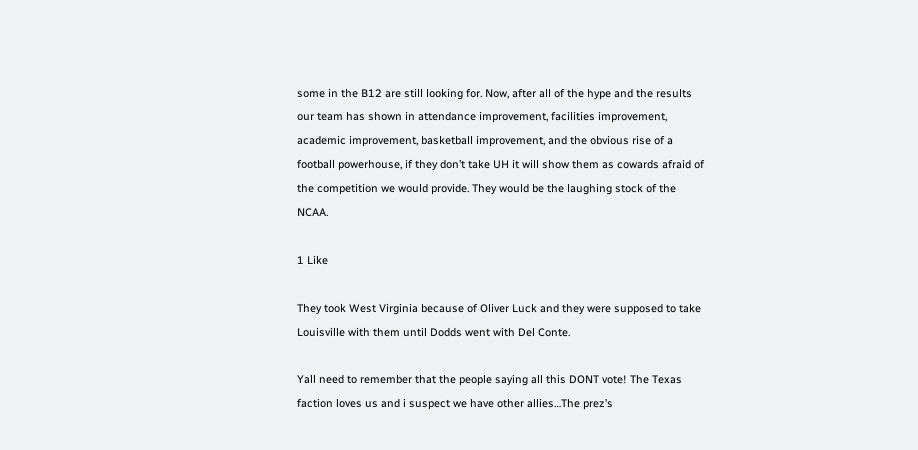some in the B12 are still looking for. Now, after all of the hype and the results our team has shown in attendance improvement, facilities improvement, academic improvement, basketball improvement, and the obvious rise of a football powerhouse, if they don’t take UH it will show them as cowards afraid of the competition we would provide. They would be the laughing stock of the NCAA.

1 Like

They took West Virginia because of Oliver Luck and they were supposed to take Louisville with them until Dodds went with Del Conte.

Yall need to remember that the people saying all this DONT vote! The Texas faction loves us and i suspect we have other allies…The prez’s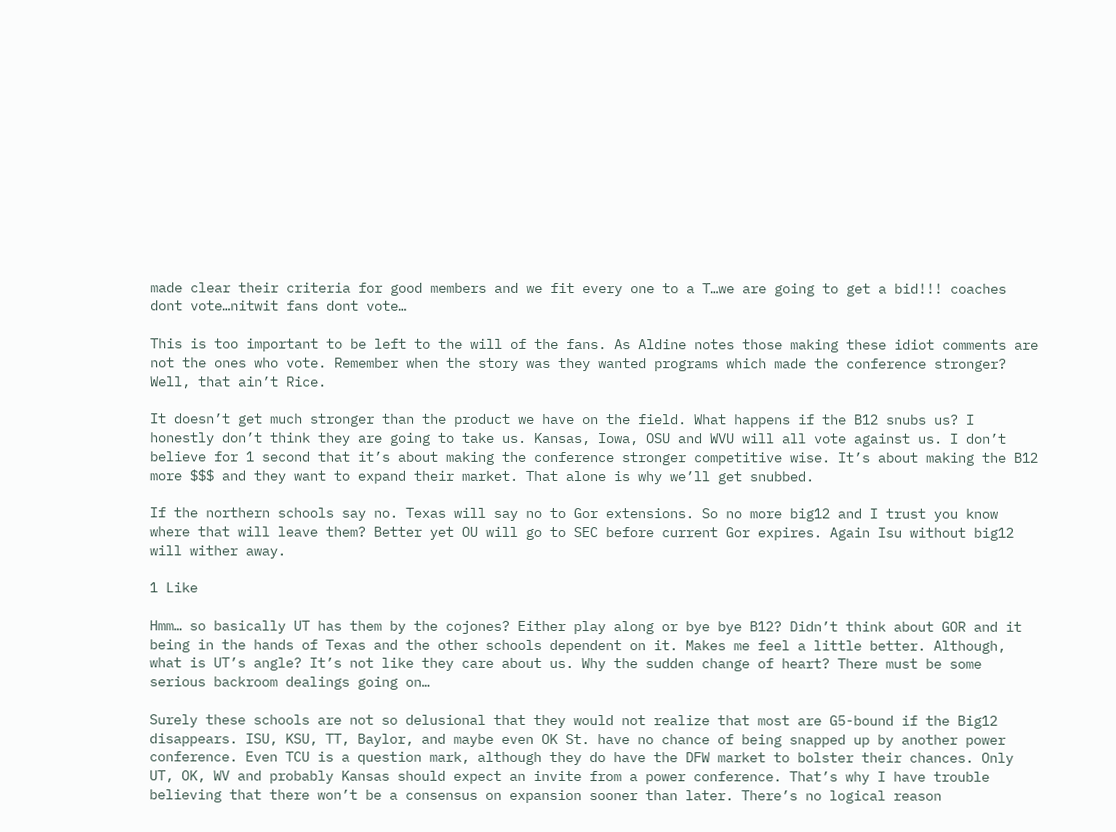made clear their criteria for good members and we fit every one to a T…we are going to get a bid!!! coaches dont vote…nitwit fans dont vote…

This is too important to be left to the will of the fans. As Aldine notes those making these idiot comments are not the ones who vote. Remember when the story was they wanted programs which made the conference stronger? Well, that ain’t Rice.

It doesn’t get much stronger than the product we have on the field. What happens if the B12 snubs us? I honestly don’t think they are going to take us. Kansas, Iowa, OSU and WVU will all vote against us. I don’t believe for 1 second that it’s about making the conference stronger competitive wise. It’s about making the B12 more $$$ and they want to expand their market. That alone is why we’ll get snubbed.

If the northern schools say no. Texas will say no to Gor extensions. So no more big12 and I trust you know where that will leave them? Better yet OU will go to SEC before current Gor expires. Again Isu without big12 will wither away.

1 Like

Hmm… so basically UT has them by the cojones? Either play along or bye bye B12? Didn’t think about GOR and it being in the hands of Texas and the other schools dependent on it. Makes me feel a little better. Although, what is UT’s angle? It’s not like they care about us. Why the sudden change of heart? There must be some serious backroom dealings going on…

Surely these schools are not so delusional that they would not realize that most are G5-bound if the Big12 disappears. ISU, KSU, TT, Baylor, and maybe even OK St. have no chance of being snapped up by another power conference. Even TCU is a question mark, although they do have the DFW market to bolster their chances. Only UT, OK, WV and probably Kansas should expect an invite from a power conference. That’s why I have trouble believing that there won’t be a consensus on expansion sooner than later. There’s no logical reason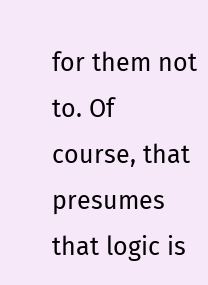for them not to. Of course, that presumes that logic is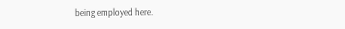being employed here.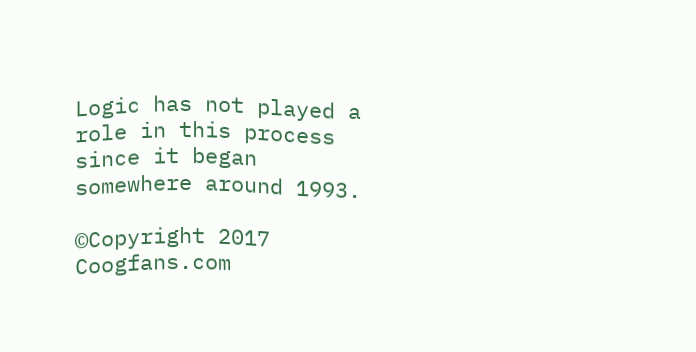Logic has not played a role in this process since it began somewhere around 1993.

©Copyright 2017 Coogfans.com